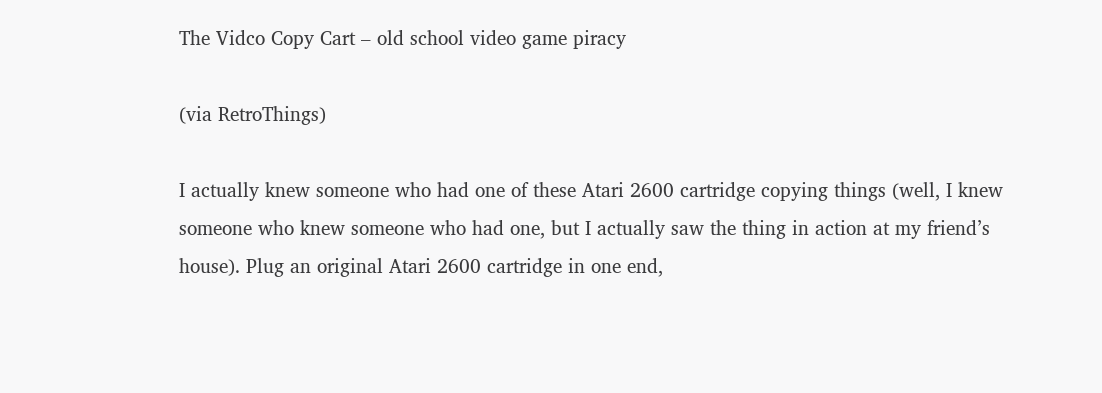The Vidco Copy Cart – old school video game piracy

(via RetroThings)

I actually knew someone who had one of these Atari 2600 cartridge copying things (well, I knew someone who knew someone who had one, but I actually saw the thing in action at my friend’s house). Plug an original Atari 2600 cartridge in one end,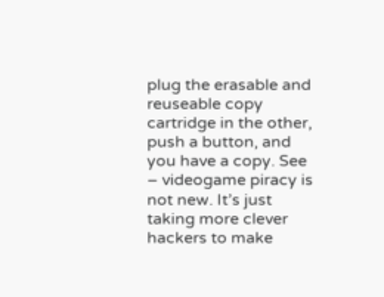plug the erasable and reuseable copy cartridge in the other, push a button, and you have a copy. See – videogame piracy is not new. It’s just taking more clever hackers to make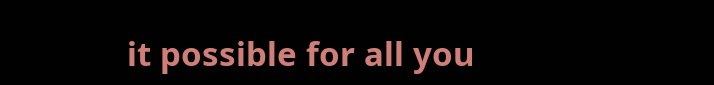it possible for all you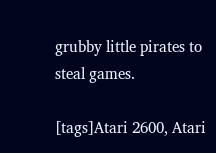grubby little pirates to steal games.

[tags]Atari 2600, Atari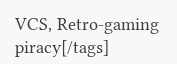VCS, Retro-gaming piracy[/tags]